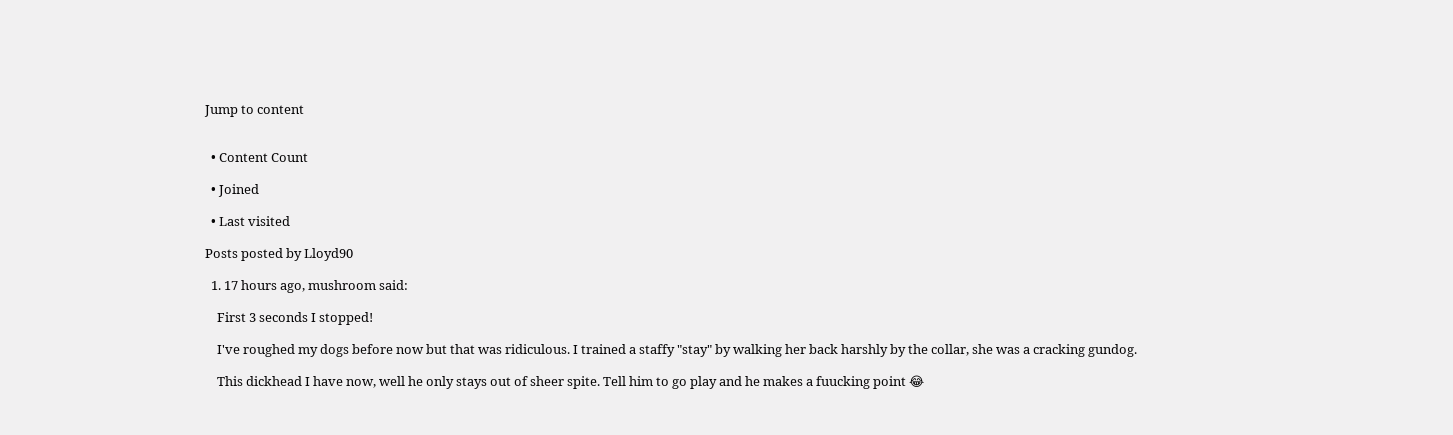Jump to content


  • Content Count

  • Joined

  • Last visited

Posts posted by Lloyd90

  1. 17 hours ago, mushroom said:

    First 3 seconds I stopped!

    I've roughed my dogs before now but that was ridiculous. I trained a staffy "stay" by walking her back harshly by the collar, she was a cracking gundog.

    This dickhead I have now, well he only stays out of sheer spite. Tell him to go play and he makes a fuucking point 😂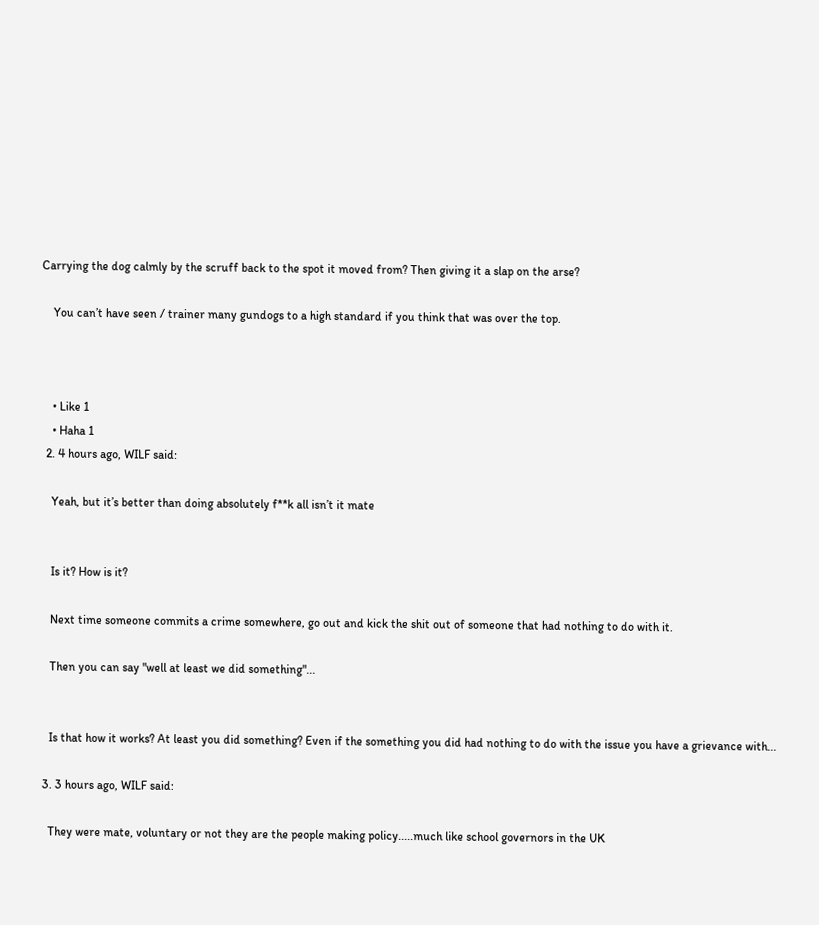Carrying the dog calmly by the scruff back to the spot it moved from? Then giving it a slap on the arse?

    You can’t have seen / trainer many gundogs to a high standard if you think that was over the top.



    • Like 1
    • Haha 1
  2. 4 hours ago, WILF said:

    Yeah, but it’s better than doing absolutely f**k all isn’t it mate


    Is it? How is it?

    Next time someone commits a crime somewhere, go out and kick the shit out of someone that had nothing to do with it.

    Then you can say "well at least we did something"...


    Is that how it works? At least you did something? Even if the something you did had nothing to do with the issue you have a grievance with...

  3. 3 hours ago, WILF said:

    They were mate, voluntary or not they are the people making policy.....much like school governors in the UK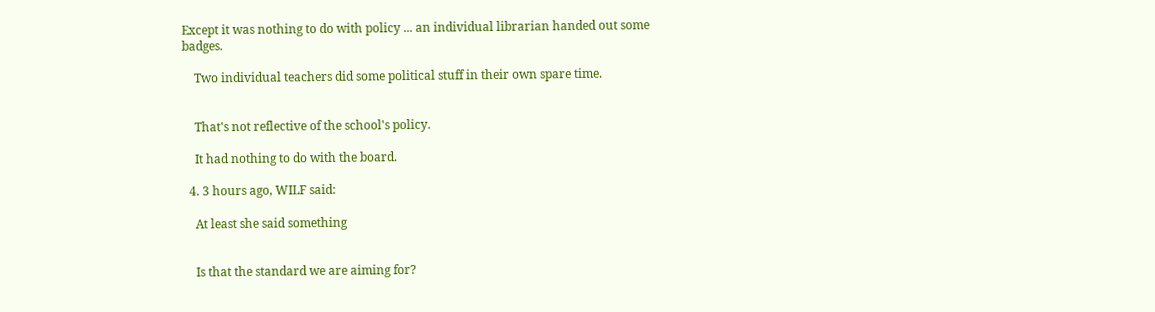Except it was nothing to do with policy ... an individual librarian handed out some badges.

    Two individual teachers did some political stuff in their own spare time.


    That's not reflective of the school's policy.

    It had nothing to do with the board.

  4. 3 hours ago, WILF said:

    At least she said something


    Is that the standard we are aiming for?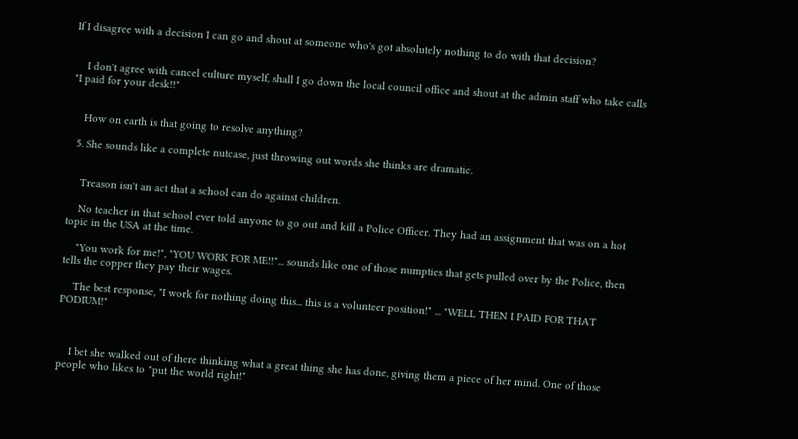If I disagree with a decision I can go and shout at someone who's got absolutely nothing to do with that decision?


    I don't agree with cancel culture myself, shall I go down the local council office and shout at the admin staff who take calls "I paid for your desk!!"


    How on earth is that going to resolve anything?

  5. She sounds like a complete nutcase, just throwing out words she thinks are dramatic.


    Treason isn't an act that a school can do against children.

    No teacher in that school ever told anyone to go out and kill a Police Officer. They had an assignment that was on a hot topic in the USA at the time.

    "You work for me!", "YOU WORK FOR ME!!"... sounds like one of those numpties that gets pulled over by the Police, then tells the copper they pay their wages.

    The best response, "I work for nothing doing this... this is a volunteer position!" ... "WELL THEN I PAID FOR THAT PODIUM!"



    I bet she walked out of there thinking what a great thing she has done, giving them a piece of her mind. One of those people who likes to "put the world right!"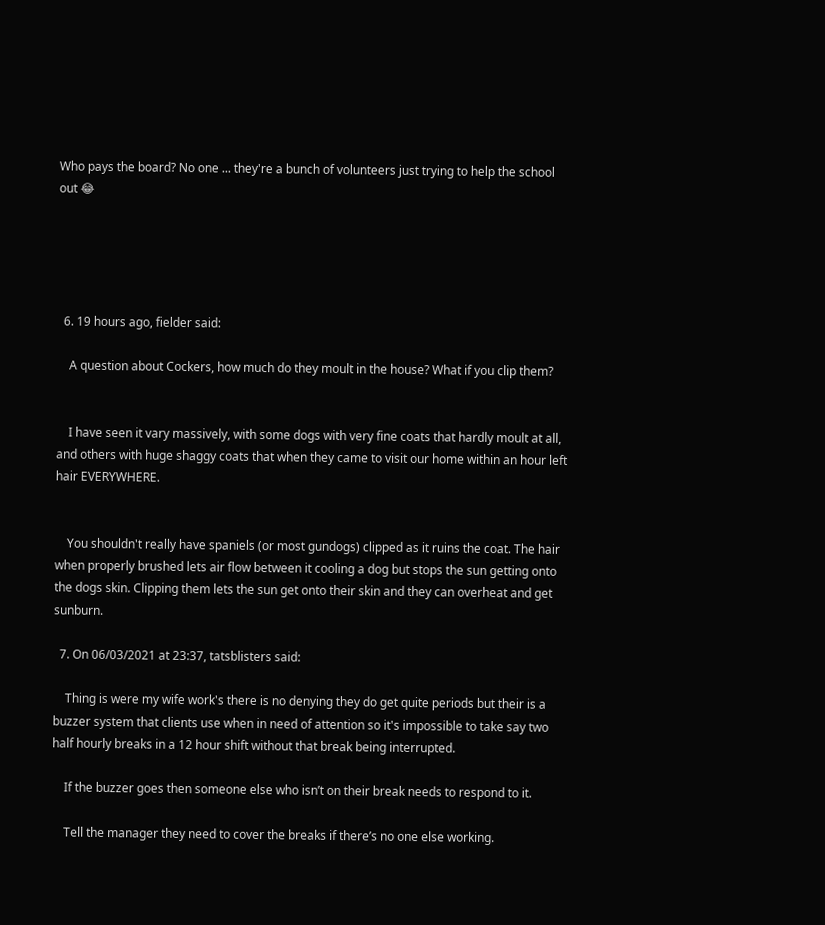Who pays the board? No one ... they're a bunch of volunteers just trying to help the school out 😂





  6. 19 hours ago, fielder said:

    A question about Cockers, how much do they moult in the house? What if you clip them?


    I have seen it vary massively, with some dogs with very fine coats that hardly moult at all, and others with huge shaggy coats that when they came to visit our home within an hour left hair EVERYWHERE.


    You shouldn't really have spaniels (or most gundogs) clipped as it ruins the coat. The hair when properly brushed lets air flow between it cooling a dog but stops the sun getting onto the dogs skin. Clipping them lets the sun get onto their skin and they can overheat and get sunburn.

  7. On 06/03/2021 at 23:37, tatsblisters said:

    Thing is were my wife work's there is no denying they do get quite periods but their is a buzzer system that clients use when in need of attention so it's impossible to take say two half hourly breaks in a 12 hour shift without that break being interrupted.

    If the buzzer goes then someone else who isn’t on their break needs to respond to it.

    Tell the manager they need to cover the breaks if there’s no one else working.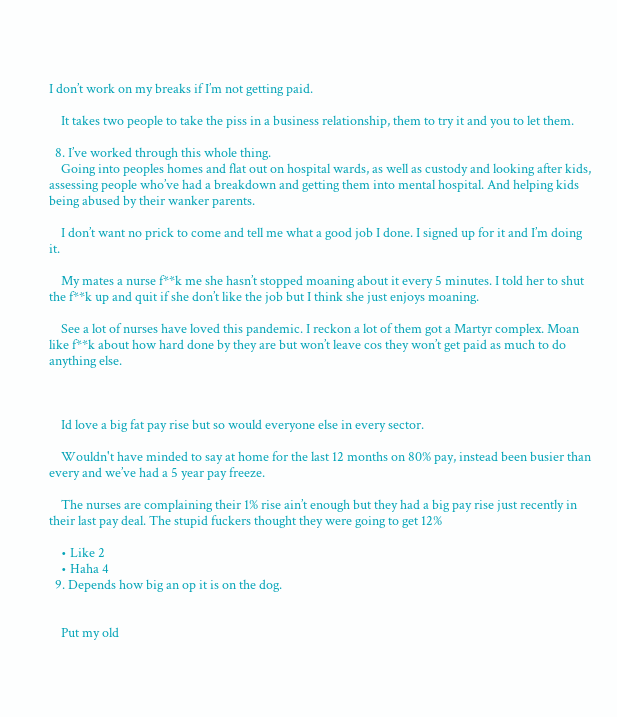I don’t work on my breaks if I’m not getting paid.

    It takes two people to take the piss in a business relationship, them to try it and you to let them.

  8. I’ve worked through this whole thing.
    Going into peoples homes and flat out on hospital wards, as well as custody and looking after kids, assessing people who’ve had a breakdown and getting them into mental hospital. And helping kids being abused by their wanker parents.

    I don’t want no prick to come and tell me what a good job I done. I signed up for it and I’m doing it.

    My mates a nurse f**k me she hasn’t stopped moaning about it every 5 minutes. I told her to shut the f**k up and quit if she don’t like the job but I think she just enjoys moaning.

    See a lot of nurses have loved this pandemic. I reckon a lot of them got a Martyr complex. Moan like f**k about how hard done by they are but won’t leave cos they won’t get paid as much to do anything else.



    Id love a big fat pay rise but so would everyone else in every sector.

    Wouldn't have minded to say at home for the last 12 months on 80% pay, instead been busier than every and we’ve had a 5 year pay freeze.

    The nurses are complaining their 1% rise ain’t enough but they had a big pay rise just recently in their last pay deal. The stupid fuckers thought they were going to get 12%

    • Like 2
    • Haha 4
  9. Depends how big an op it is on the dog.


    Put my old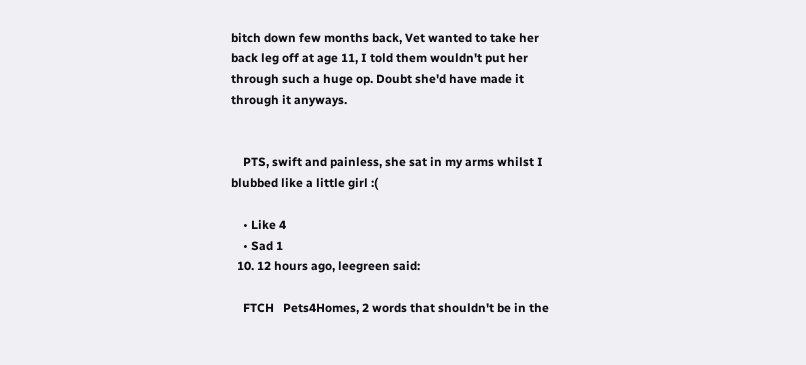bitch down few months back, Vet wanted to take her back leg off at age 11, I told them wouldn't put her through such a huge op. Doubt she'd have made it through it anyways.


    PTS, swift and painless, she sat in my arms whilst I blubbed like a little girl :(

    • Like 4
    • Sad 1
  10. 12 hours ago, leegreen said:

    FTCH   Pets4Homes, 2 words that shouldn't be in the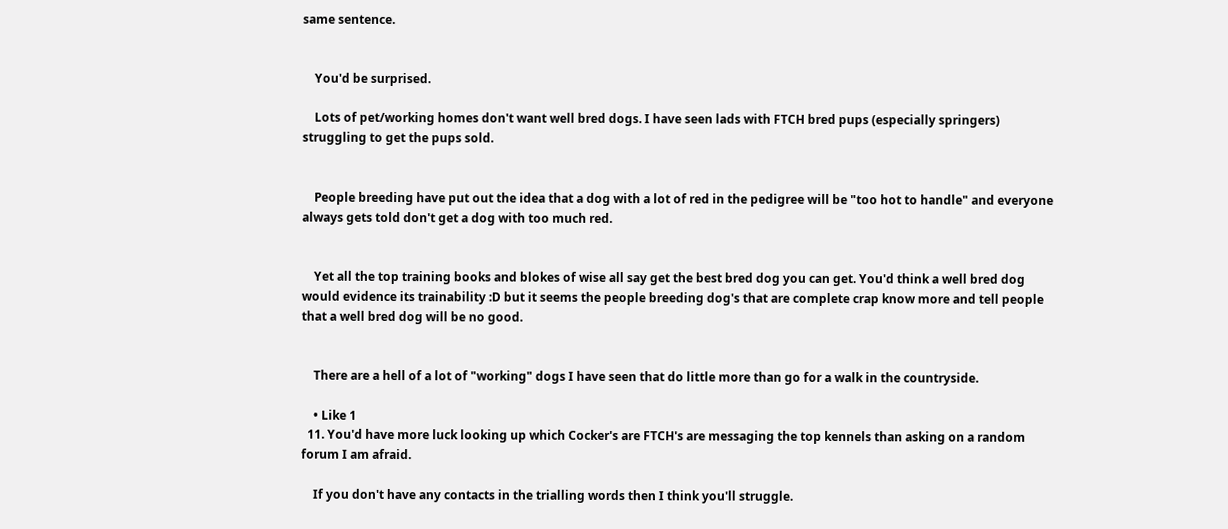same sentence.


    You'd be surprised.

    Lots of pet/working homes don't want well bred dogs. I have seen lads with FTCH bred pups (especially springers) struggling to get the pups sold.


    People breeding have put out the idea that a dog with a lot of red in the pedigree will be "too hot to handle" and everyone always gets told don't get a dog with too much red.


    Yet all the top training books and blokes of wise all say get the best bred dog you can get. You'd think a well bred dog would evidence its trainability :D but it seems the people breeding dog's that are complete crap know more and tell people that a well bred dog will be no good.


    There are a hell of a lot of "working" dogs I have seen that do little more than go for a walk in the countryside.

    • Like 1
  11. You'd have more luck looking up which Cocker's are FTCH's are messaging the top kennels than asking on a random forum I am afraid.

    If you don't have any contacts in the trialling words then I think you'll struggle.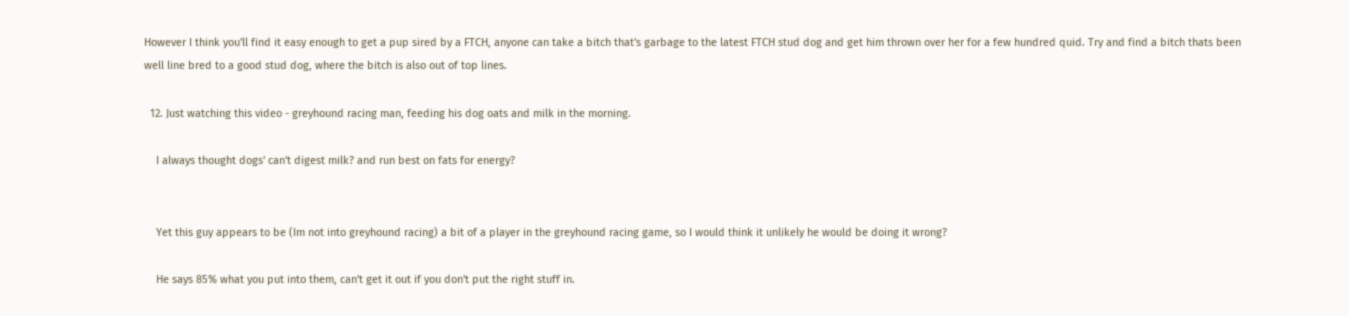However I think you'll find it easy enough to get a pup sired by a FTCH, anyone can take a bitch that's garbage to the latest FTCH stud dog and get him thrown over her for a few hundred quid. Try and find a bitch thats been well line bred to a good stud dog, where the bitch is also out of top lines.

  12. Just watching this video - greyhound racing man, feeding his dog oats and milk in the morning.

    I always thought dogs' can't digest milk? and run best on fats for energy?


    Yet this guy appears to be (Im not into greyhound racing) a bit of a player in the greyhound racing game, so I would think it unlikely he would be doing it wrong?

    He says 85% what you put into them, can't get it out if you don't put the right stuff in.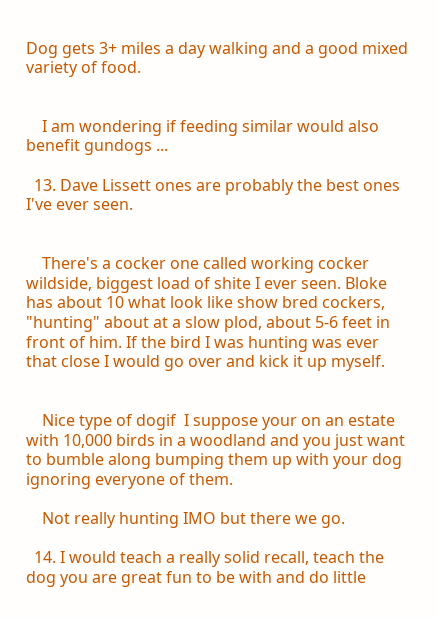Dog gets 3+ miles a day walking and a good mixed variety of food.


    I am wondering if feeding similar would also benefit gundogs ...

  13. Dave Lissett ones are probably the best ones I've ever seen.


    There's a cocker one called working cocker wildside, biggest load of shite I ever seen. Bloke has about 10 what look like show bred cockers, "hunting" about at a slow plod, about 5-6 feet in front of him. If the bird I was hunting was ever that close I would go over and kick it up myself.


    Nice type of dogif  I suppose your on an estate with 10,000 birds in a woodland and you just want to bumble along bumping them up with your dog ignoring everyone of them.

    Not really hunting IMO but there we go.

  14. I would teach a really solid recall, teach the dog you are great fun to be with and do little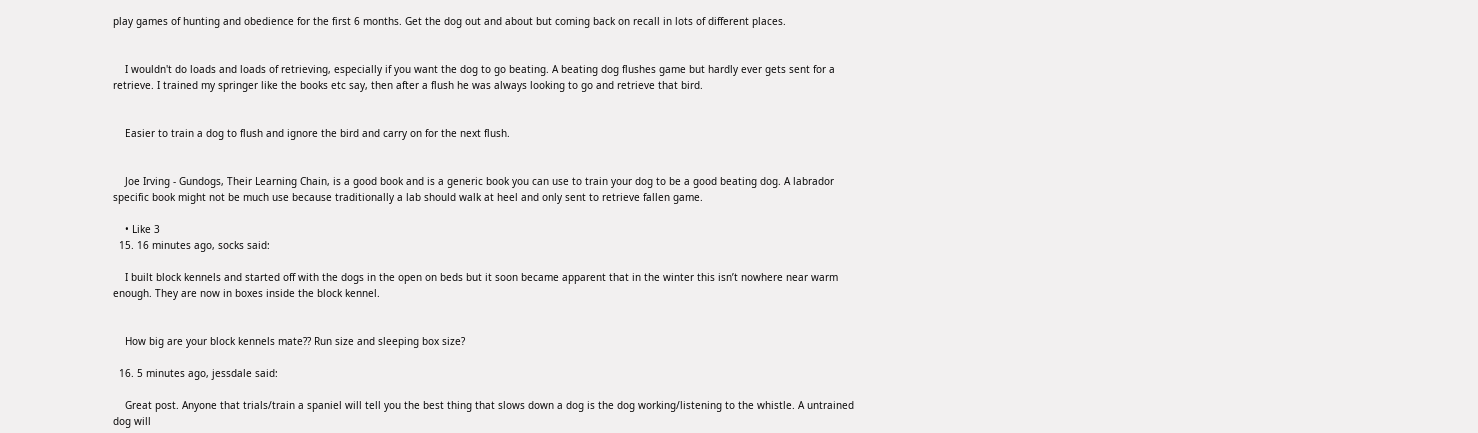play games of hunting and obedience for the first 6 months. Get the dog out and about but coming back on recall in lots of different places.


    I wouldn't do loads and loads of retrieving, especially if you want the dog to go beating. A beating dog flushes game but hardly ever gets sent for a retrieve. I trained my springer like the books etc say, then after a flush he was always looking to go and retrieve that bird.


    Easier to train a dog to flush and ignore the bird and carry on for the next flush.


    Joe Irving - Gundogs, Their Learning Chain, is a good book and is a generic book you can use to train your dog to be a good beating dog. A labrador specific book might not be much use because traditionally a lab should walk at heel and only sent to retrieve fallen game.

    • Like 3
  15. 16 minutes ago, socks said:

    I built block kennels and started off with the dogs in the open on beds but it soon became apparent that in the winter this isn’t nowhere near warm enough. They are now in boxes inside the block kennel.


    How big are your block kennels mate?? Run size and sleeping box size?

  16. 5 minutes ago, jessdale said:

    Great post. Anyone that trials/train a spaniel will tell you the best thing that slows down a dog is the dog working/listening to the whistle. A untrained dog will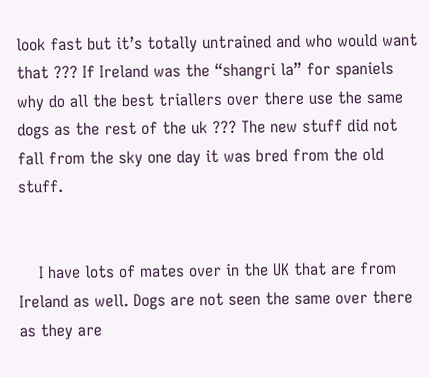look fast but it’s totally untrained and who would want that ??? If Ireland was the “shangri la” for spaniels why do all the best triallers over there use the same dogs as the rest of the uk ??? The new stuff did not fall from the sky one day it was bred from the old stuff.


    I have lots of mates over in the UK that are from Ireland as well. Dogs are not seen the same over there as they are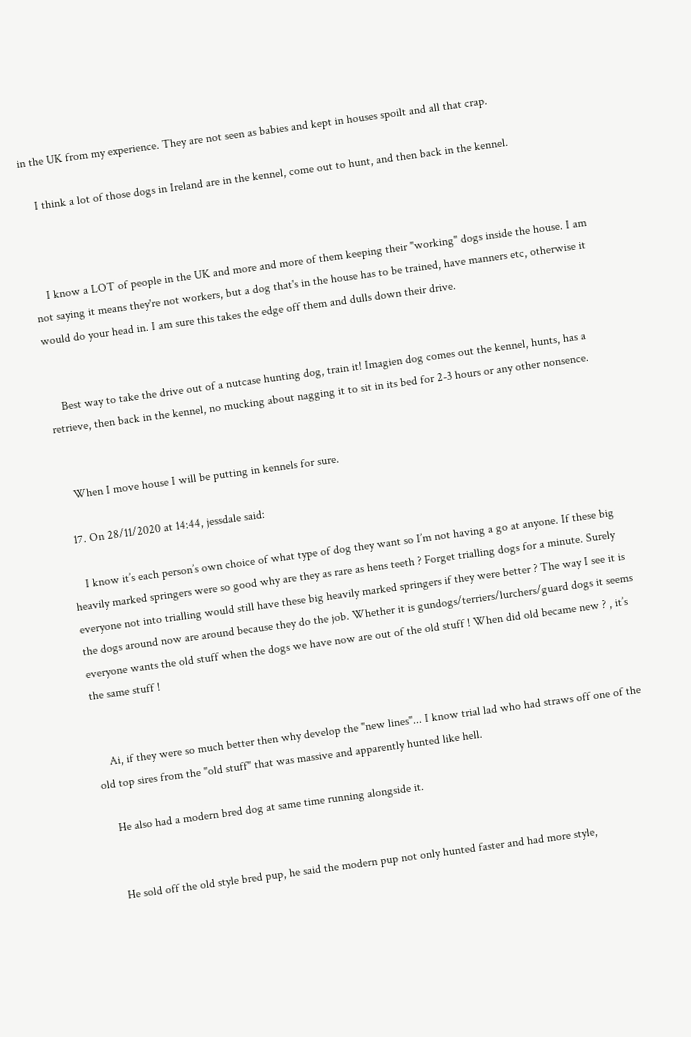in the UK from my experience. They are not seen as babies and kept in houses spoilt and all that crap.

    I think a lot of those dogs in Ireland are in the kennel, come out to hunt, and then back in the kennel.



    I know a LOT of people in the UK and more and more of them keeping their "working" dogs inside the house. I am not saying it means they're not workers, but a dog that's in the house has to be trained, have manners etc, otherwise it would do your head in. I am sure this takes the edge off them and dulls down their drive.


    Best way to take the drive out of a nutcase hunting dog, train it! Imagien dog comes out the kennel, hunts, has a retrieve, then back in the kennel, no mucking about nagging it to sit in its bed for 2-3 hours or any other nonsence.


    When I move house I will be putting in kennels for sure.

  17. On 28/11/2020 at 14:44, jessdale said:

    I know it’s each person’s own choice of what type of dog they want so I’m not having a go at anyone. If these big heavily marked springers were so good why are they as rare as hens teeth ? Forget trialling dogs for a minute. Surely everyone not into trialling would still have these big heavily marked springers if they were better ? The way I see it is the dogs around now are around because they do the job. Whether it is gundogs/terriers/lurchers/guard dogs it seems everyone wants the old stuff when the dogs we have now are out of the old stuff ! When did old became new ? , it’s the same stuff !


    Ai, if they were so much better then why develop the "new lines"... I know trial lad who had straws off one of the old top sires from the "old stuff" that was massive and apparently hunted like hell.

    He also had a modern bred dog at same time running alongside it.


    He sold off the old style bred pup, he said the modern pup not only hunted faster and had more style,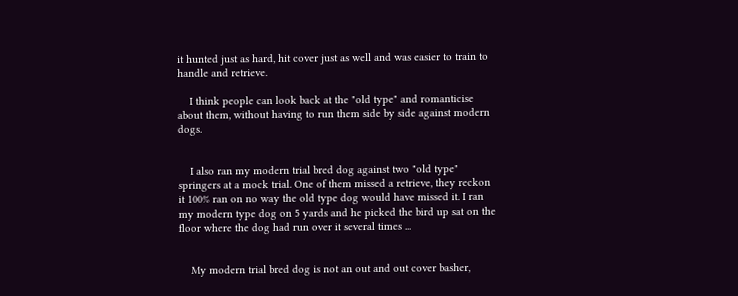it hunted just as hard, hit cover just as well and was easier to train to handle and retrieve.

    I think people can look back at the "old type" and romanticise about them, without having to run them side by side against modern dogs.


    I also ran my modern trial bred dog against two "old type" springers at a mock trial. One of them missed a retrieve, they reckon it 100% ran on no way the old type dog would have missed it. I ran my modern type dog on 5 yards and he picked the bird up sat on the floor where the dog had run over it several times ...


    My modern trial bred dog is not an out and out cover basher,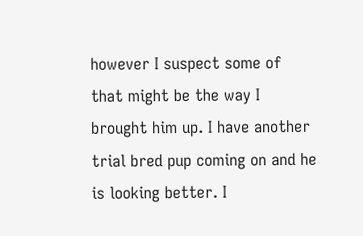however I suspect some of that might be the way I brought him up. I have another trial bred pup coming on and he is looking better. I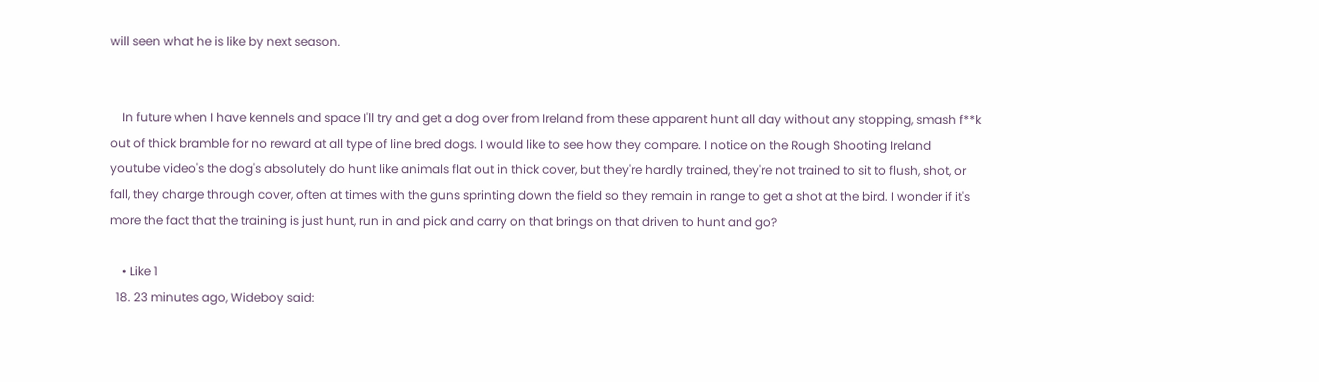will seen what he is like by next season.


    In future when I have kennels and space I'll try and get a dog over from Ireland from these apparent hunt all day without any stopping, smash f**k out of thick bramble for no reward at all type of line bred dogs. I would like to see how they compare. I notice on the Rough Shooting Ireland youtube video's the dog's absolutely do hunt like animals flat out in thick cover, but they're hardly trained, they're not trained to sit to flush, shot, or fall, they charge through cover, often at times with the guns sprinting down the field so they remain in range to get a shot at the bird. I wonder if it's more the fact that the training is just hunt, run in and pick and carry on that brings on that driven to hunt and go?

    • Like 1
  18. 23 minutes ago, Wideboy said: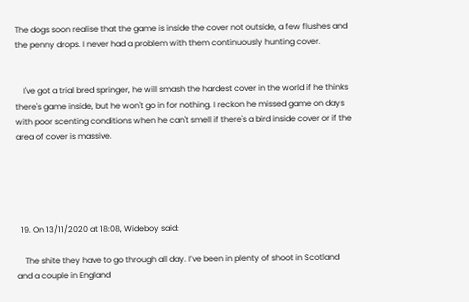The dogs soon realise that the game is inside the cover not outside, a few flushes and the penny drops. I never had a problem with them continuously hunting cover.


    I've got a trial bred springer, he will smash the hardest cover in the world if he thinks there's game inside, but he won't go in for nothing. I reckon he missed game on days with poor scenting conditions when he can't smell if there's a bird inside cover or if the area of cover is massive.





  19. On 13/11/2020 at 18:08, Wideboy said:

    The shite they have to go through all day. I’ve been in plenty of shoot in Scotland and a couple in England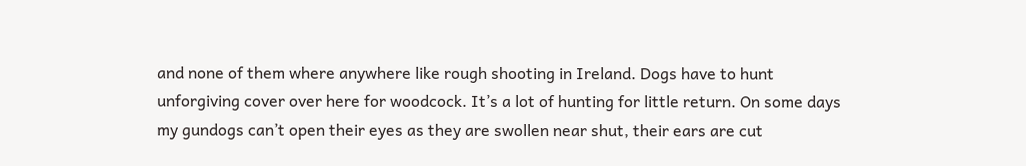and none of them where anywhere like rough shooting in Ireland. Dogs have to hunt unforgiving cover over here for woodcock. It’s a lot of hunting for little return. On some days my gundogs can’t open their eyes as they are swollen near shut, their ears are cut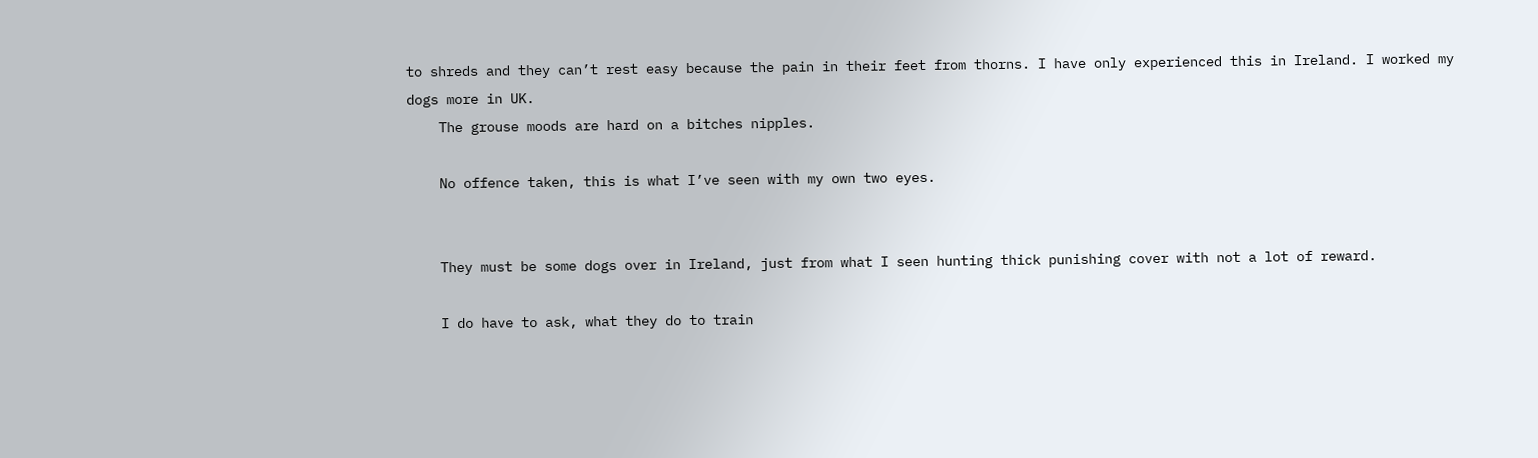to shreds and they can’t rest easy because the pain in their feet from thorns. I have only experienced this in Ireland. I worked my dogs more in UK.
    The grouse moods are hard on a bitches nipples.

    No offence taken, this is what I’ve seen with my own two eyes.


    They must be some dogs over in Ireland, just from what I seen hunting thick punishing cover with not a lot of reward.

    I do have to ask, what they do to train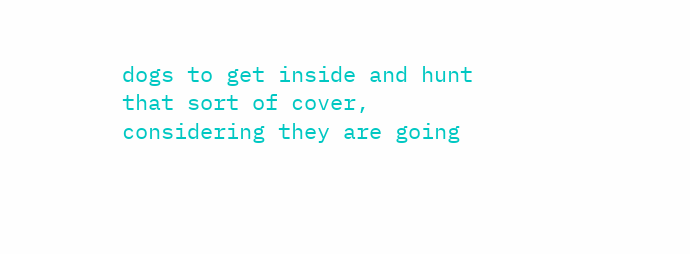dogs to get inside and hunt that sort of cover, considering they are going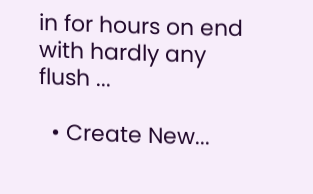in for hours on end with hardly any flush ...

  • Create New...